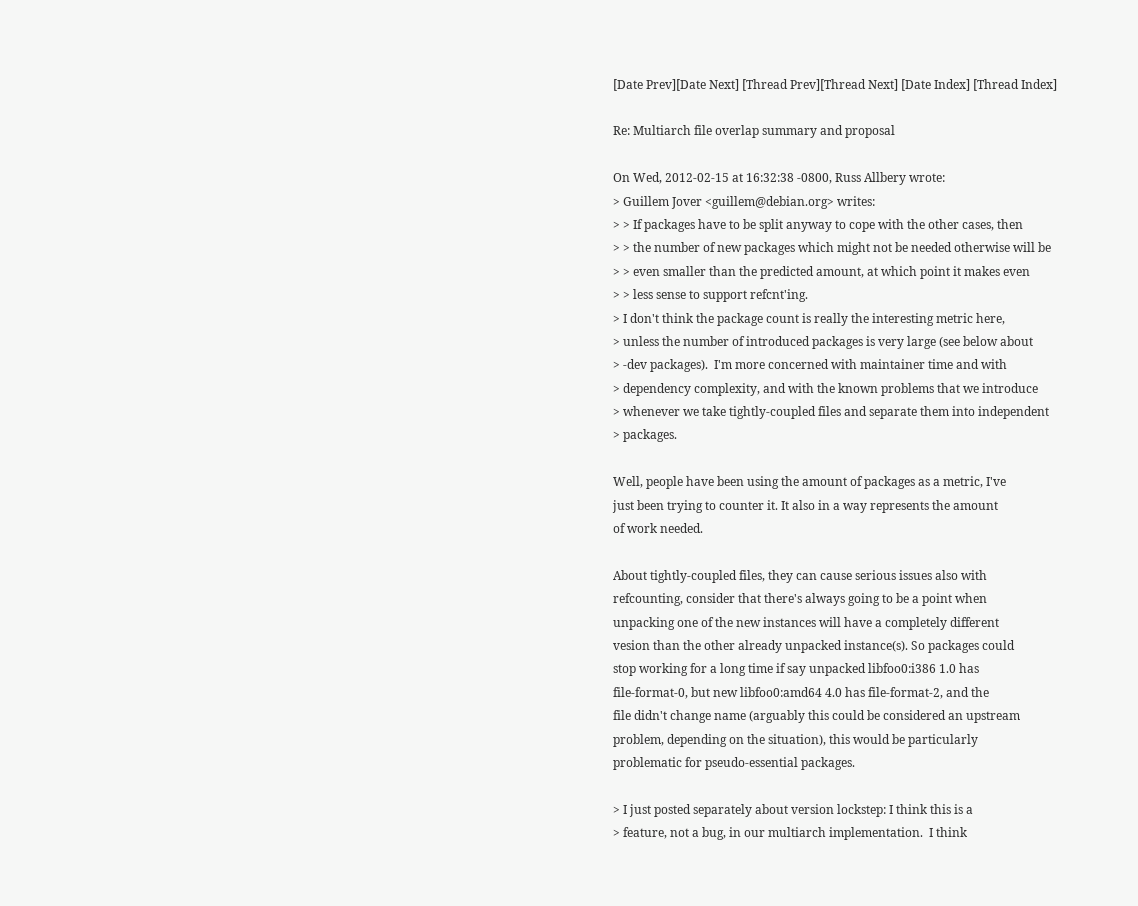[Date Prev][Date Next] [Thread Prev][Thread Next] [Date Index] [Thread Index]

Re: Multiarch file overlap summary and proposal

On Wed, 2012-02-15 at 16:32:38 -0800, Russ Allbery wrote:
> Guillem Jover <guillem@debian.org> writes:
> > If packages have to be split anyway to cope with the other cases, then
> > the number of new packages which might not be needed otherwise will be
> > even smaller than the predicted amount, at which point it makes even
> > less sense to support refcnt'ing.
> I don't think the package count is really the interesting metric here,
> unless the number of introduced packages is very large (see below about
> -dev packages).  I'm more concerned with maintainer time and with
> dependency complexity, and with the known problems that we introduce
> whenever we take tightly-coupled files and separate them into independent
> packages.

Well, people have been using the amount of packages as a metric, I've
just been trying to counter it. It also in a way represents the amount
of work needed.

About tightly-coupled files, they can cause serious issues also with
refcounting, consider that there's always going to be a point when
unpacking one of the new instances will have a completely different
vesion than the other already unpacked instance(s). So packages could
stop working for a long time if say unpacked libfoo0:i386 1.0 has
file-format-0, but new libfoo0:amd64 4.0 has file-format-2, and the
file didn't change name (arguably this could be considered an upstream
problem, depending on the situation), this would be particularly
problematic for pseudo-essential packages.

> I just posted separately about version lockstep: I think this is a
> feature, not a bug, in our multiarch implementation.  I think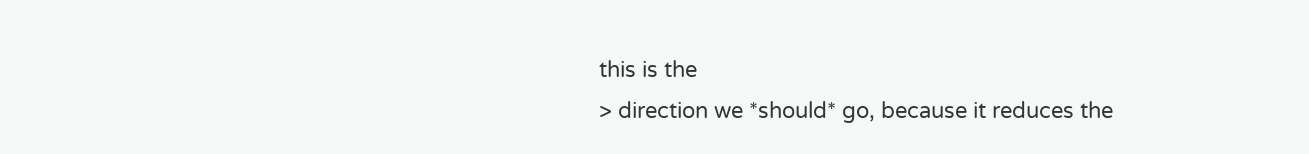this is the
> direction we *should* go, because it reduces the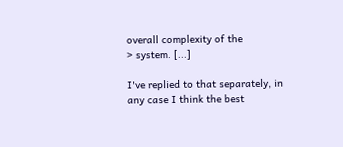overall complexity of the
> system. [...]

I've replied to that separately, in any case I think the best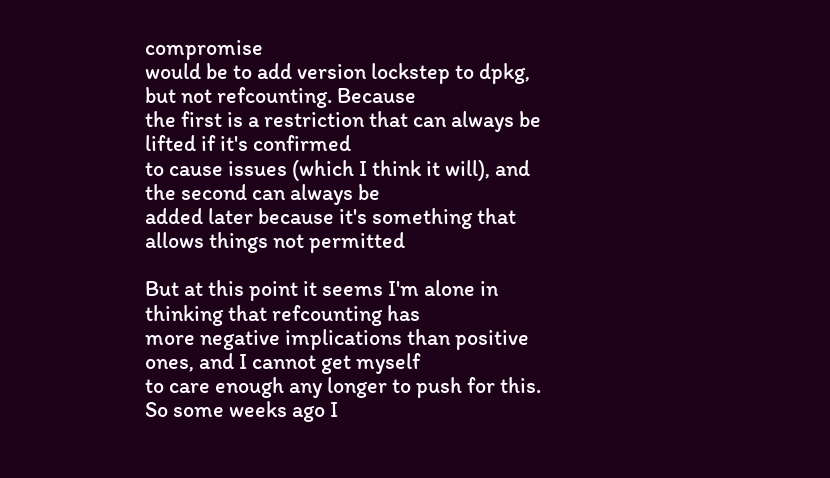compromise
would be to add version lockstep to dpkg, but not refcounting. Because
the first is a restriction that can always be lifted if it's confirmed
to cause issues (which I think it will), and the second can always be
added later because it's something that allows things not permitted

But at this point it seems I'm alone in thinking that refcounting has
more negative implications than positive ones, and I cannot get myself
to care enough any longer to push for this. So some weeks ago I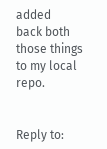added
back both those things to my local repo.


Reply to: